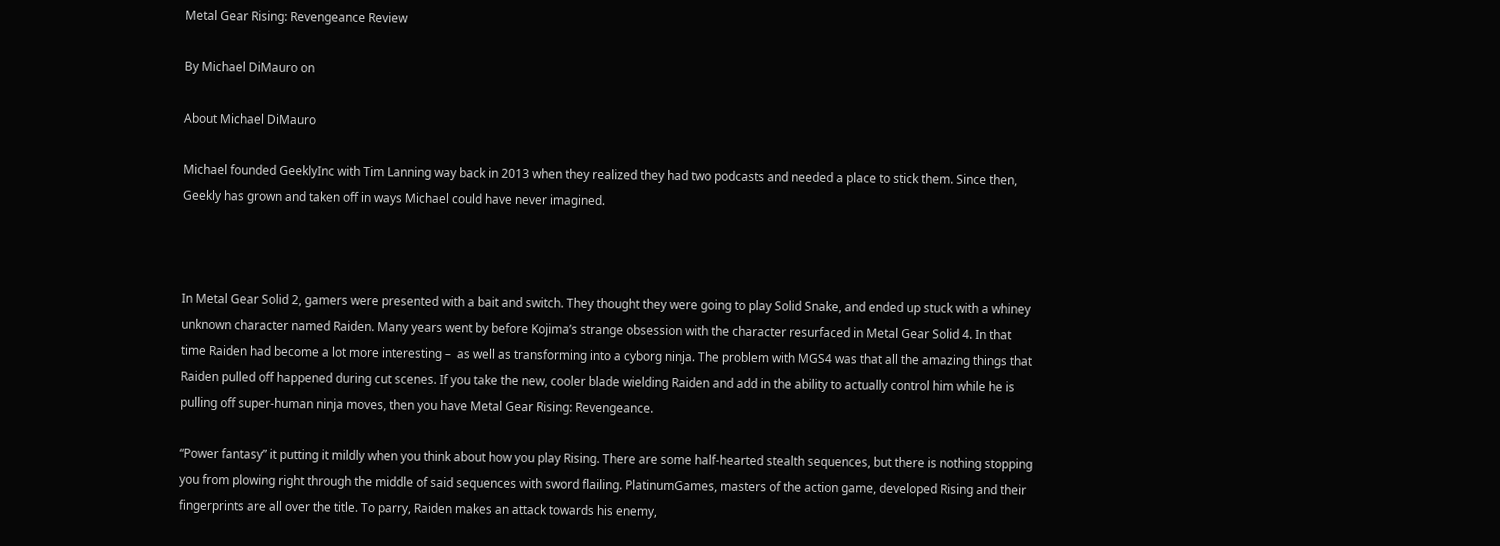Metal Gear Rising: Revengeance Review

By Michael DiMauro on

About Michael DiMauro

Michael founded GeeklyInc with Tim Lanning way back in 2013 when they realized they had two podcasts and needed a place to stick them. Since then, Geekly has grown and taken off in ways Michael could have never imagined.



In Metal Gear Solid 2, gamers were presented with a bait and switch. They thought they were going to play Solid Snake, and ended up stuck with a whiney unknown character named Raiden. Many years went by before Kojima’s strange obsession with the character resurfaced in Metal Gear Solid 4. In that time Raiden had become a lot more interesting –  as well as transforming into a cyborg ninja. The problem with MGS4 was that all the amazing things that Raiden pulled off happened during cut scenes. If you take the new, cooler blade wielding Raiden and add in the ability to actually control him while he is pulling off super-human ninja moves, then you have Metal Gear Rising: Revengeance.

“Power fantasy” it putting it mildly when you think about how you play Rising. There are some half-hearted stealth sequences, but there is nothing stopping you from plowing right through the middle of said sequences with sword flailing. PlatinumGames, masters of the action game, developed Rising and their fingerprints are all over the title. To parry, Raiden makes an attack towards his enemy,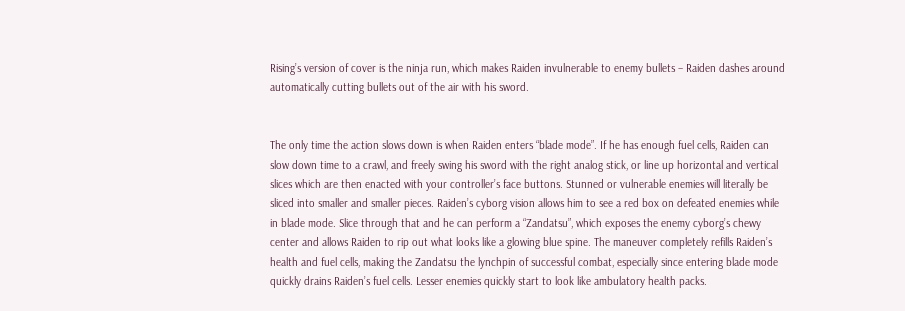Rising’s version of cover is the ninja run, which makes Raiden invulnerable to enemy bullets – Raiden dashes around automatically cutting bullets out of the air with his sword.


The only time the action slows down is when Raiden enters “blade mode”. If he has enough fuel cells, Raiden can slow down time to a crawl, and freely swing his sword with the right analog stick, or line up horizontal and vertical slices which are then enacted with your controller’s face buttons. Stunned or vulnerable enemies will literally be sliced into smaller and smaller pieces. Raiden’s cyborg vision allows him to see a red box on defeated enemies while in blade mode. Slice through that and he can perform a “Zandatsu”, which exposes the enemy cyborg’s chewy center and allows Raiden to rip out what looks like a glowing blue spine. The maneuver completely refills Raiden’s health and fuel cells, making the Zandatsu the lynchpin of successful combat, especially since entering blade mode quickly drains Raiden’s fuel cells. Lesser enemies quickly start to look like ambulatory health packs.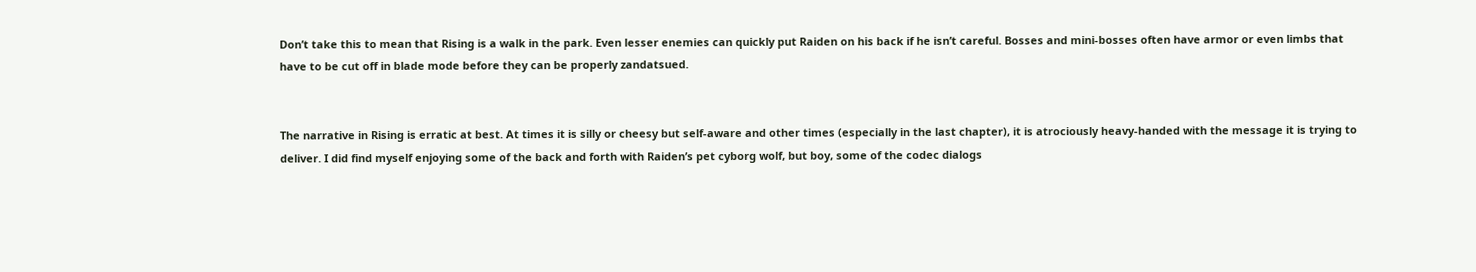Don’t take this to mean that Rising is a walk in the park. Even lesser enemies can quickly put Raiden on his back if he isn’t careful. Bosses and mini-bosses often have armor or even limbs that have to be cut off in blade mode before they can be properly zandatsued.


The narrative in Rising is erratic at best. At times it is silly or cheesy but self-aware and other times (especially in the last chapter), it is atrociously heavy-handed with the message it is trying to deliver. I did find myself enjoying some of the back and forth with Raiden’s pet cyborg wolf, but boy, some of the codec dialogs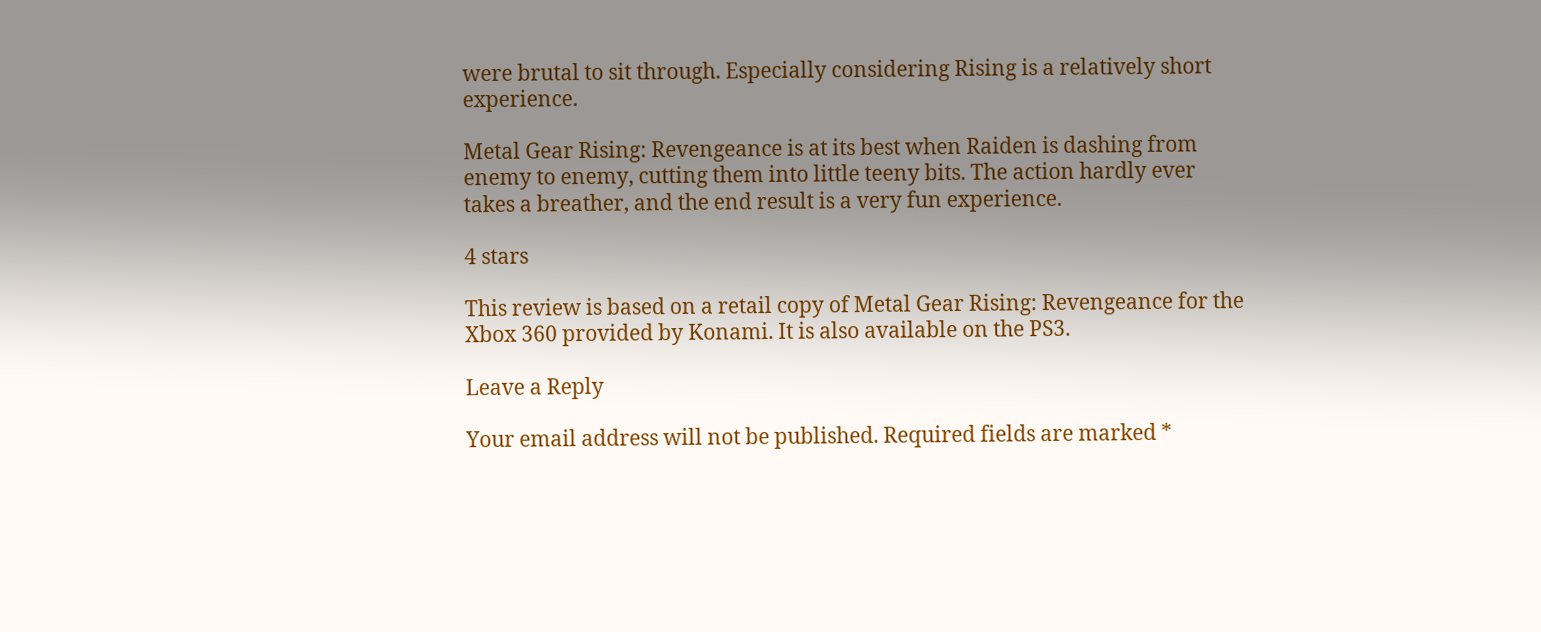were brutal to sit through. Especially considering Rising is a relatively short experience.

Metal Gear Rising: Revengeance is at its best when Raiden is dashing from enemy to enemy, cutting them into little teeny bits. The action hardly ever takes a breather, and the end result is a very fun experience.

4 stars

This review is based on a retail copy of Metal Gear Rising: Revengeance for the Xbox 360 provided by Konami. It is also available on the PS3.

Leave a Reply

Your email address will not be published. Required fields are marked *